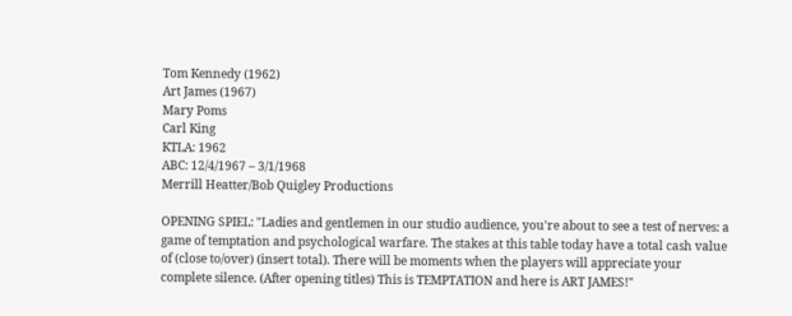Tom Kennedy (1962)
Art James (1967)
Mary Poms
Carl King
KTLA: 1962
ABC: 12/4/1967 – 3/1/1968
Merrill Heatter/Bob Quigley Productions

OPENING SPIEL: "Ladies and gentlemen in our studio audience, you're about to see a test of nerves: a game of temptation and psychological warfare. The stakes at this table today have a total cash value of (close to/over) (insert total). There will be moments when the players will appreciate your complete silence. (After opening titles) This is TEMPTATION and here is ART JAMES!"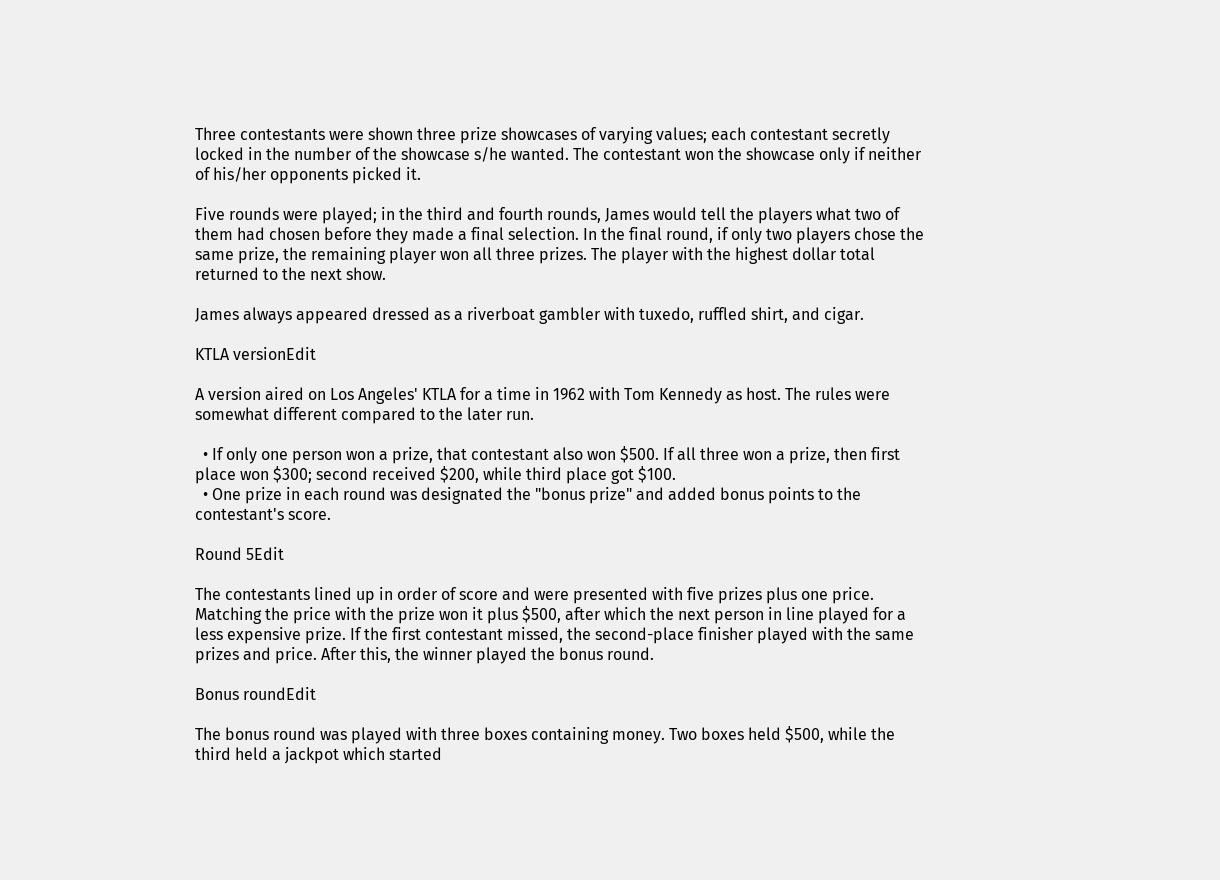Three contestants were shown three prize showcases of varying values; each contestant secretly locked in the number of the showcase s/he wanted. The contestant won the showcase only if neither of his/her opponents picked it.

Five rounds were played; in the third and fourth rounds, James would tell the players what two of them had chosen before they made a final selection. In the final round, if only two players chose the same prize, the remaining player won all three prizes. The player with the highest dollar total returned to the next show.

James always appeared dressed as a riverboat gambler with tuxedo, ruffled shirt, and cigar.

KTLA versionEdit

A version aired on Los Angeles' KTLA for a time in 1962 with Tom Kennedy as host. The rules were somewhat different compared to the later run.

  • If only one person won a prize, that contestant also won $500. If all three won a prize, then first place won $300; second received $200, while third place got $100.
  • One prize in each round was designated the "bonus prize" and added bonus points to the contestant's score.

Round 5Edit

The contestants lined up in order of score and were presented with five prizes plus one price. Matching the price with the prize won it plus $500, after which the next person in line played for a less expensive prize. If the first contestant missed, the second-place finisher played with the same prizes and price. After this, the winner played the bonus round.

Bonus roundEdit

The bonus round was played with three boxes containing money. Two boxes held $500, while the third held a jackpot which started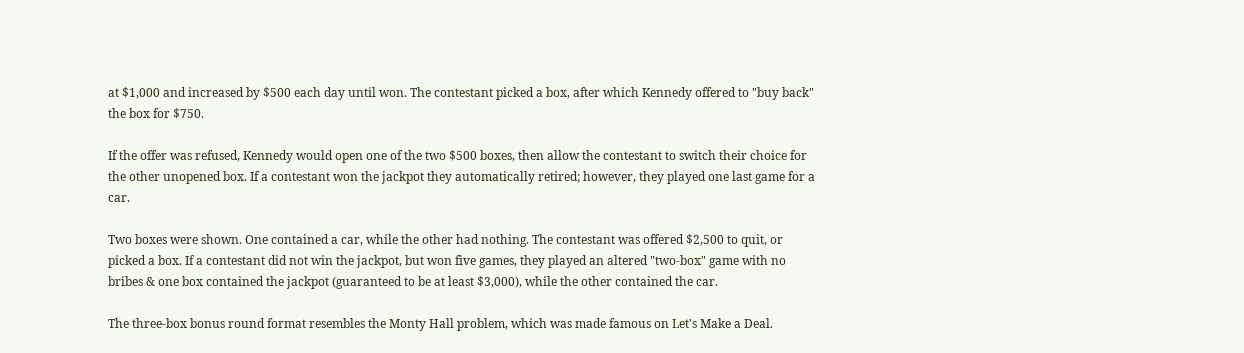at $1,000 and increased by $500 each day until won. The contestant picked a box, after which Kennedy offered to "buy back" the box for $750.

If the offer was refused, Kennedy would open one of the two $500 boxes, then allow the contestant to switch their choice for the other unopened box. If a contestant won the jackpot they automatically retired; however, they played one last game for a car.

Two boxes were shown. One contained a car, while the other had nothing. The contestant was offered $2,500 to quit, or picked a box. If a contestant did not win the jackpot, but won five games, they played an altered "two-box" game with no bribes & one box contained the jackpot (guaranteed to be at least $3,000), while the other contained the car.

The three-box bonus round format resembles the Monty Hall problem, which was made famous on Let's Make a Deal.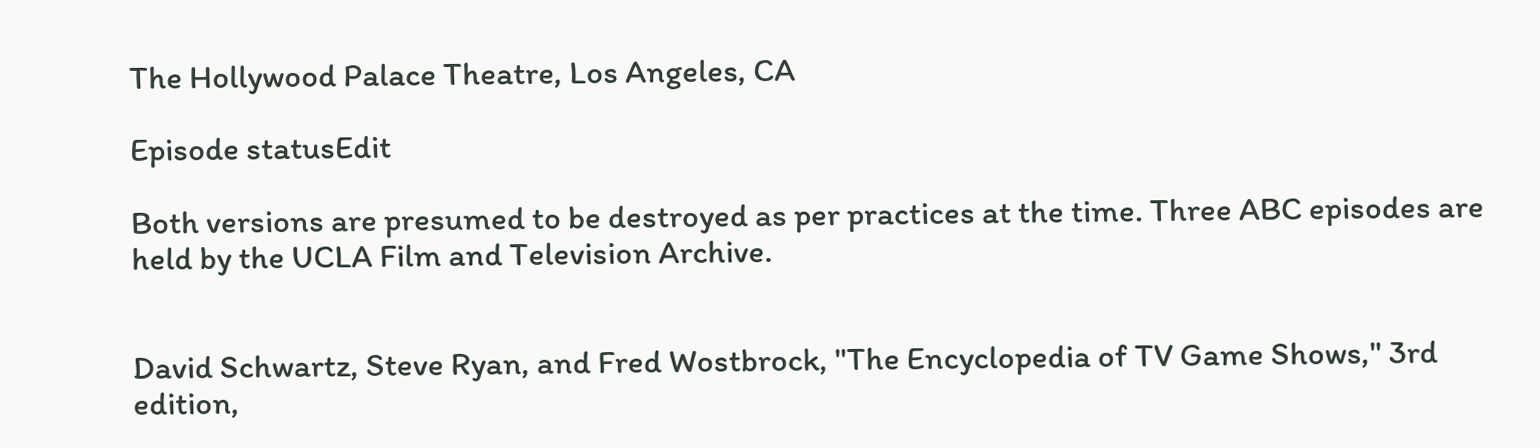The Hollywood Palace Theatre, Los Angeles, CA

Episode statusEdit

Both versions are presumed to be destroyed as per practices at the time. Three ABC episodes are held by the UCLA Film and Television Archive.


David Schwartz, Steve Ryan, and Fred Wostbrock, "The Encyclopedia of TV Game Shows," 3rd edition,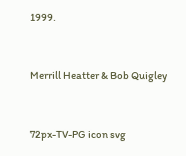1999.


Merrill Heatter & Bob Quigley


72px-TV-PG icon svg